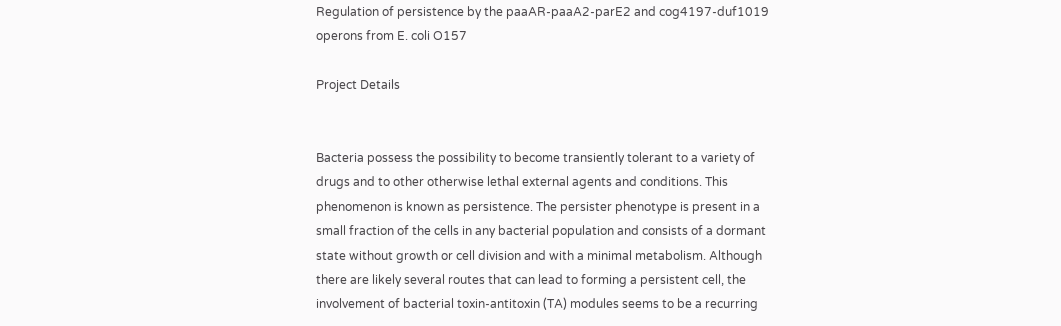Regulation of persistence by the paaAR-paaA2-parE2 and cog4197-duf1019 operons from E. coli O157

Project Details


Bacteria possess the possibility to become transiently tolerant to a variety of drugs and to other otherwise lethal external agents and conditions. This phenomenon is known as persistence. The persister phenotype is present in a small fraction of the cells in any bacterial population and consists of a dormant state without growth or cell division and with a minimal metabolism. Although there are likely several routes that can lead to forming a persistent cell, the involvement of bacterial toxin-antitoxin (TA) modules seems to be a recurring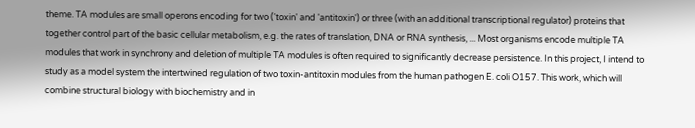theme. TA modules are small operons encoding for two ('toxin' and 'antitoxin') or three (with an additional transcriptional regulator) proteins that together control part of the basic cellular metabolism, e.g. the rates of translation, DNA or RNA synthesis, ... Most organisms encode multiple TA modules that work in synchrony and deletion of multiple TA modules is often required to significantly decrease persistence. In this project, I intend to study as a model system the intertwined regulation of two toxin-antitoxin modules from the human pathogen E. coli O157. This work, which will combine structural biology with biochemistry and in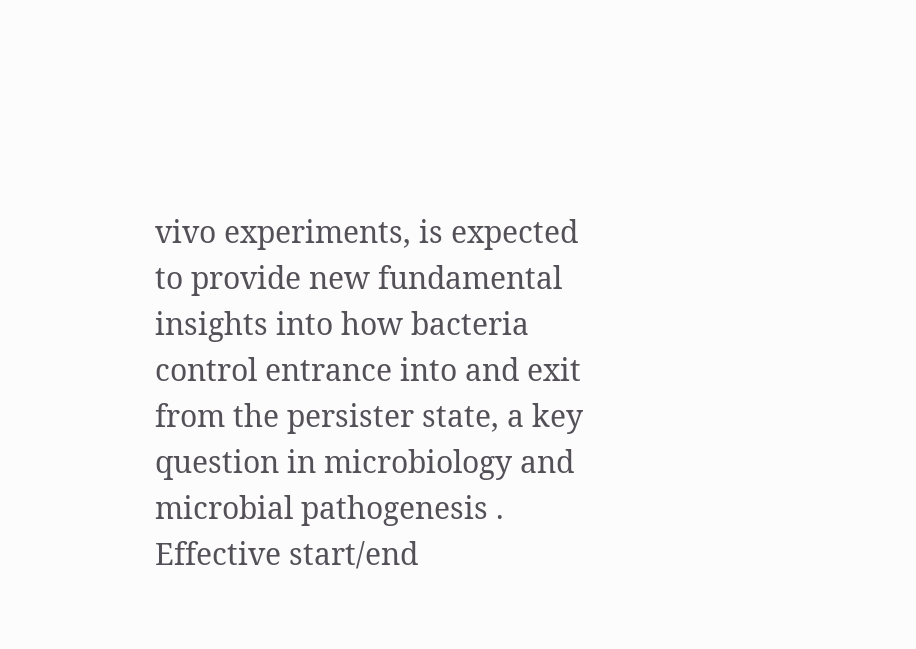vivo experiments, is expected to provide new fundamental insights into how bacteria control entrance into and exit from the persister state, a key question in microbiology and microbial pathogenesis .
Effective start/end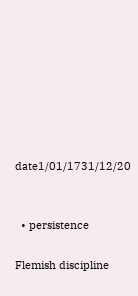date1/01/1731/12/20


  • persistence

Flemish discipline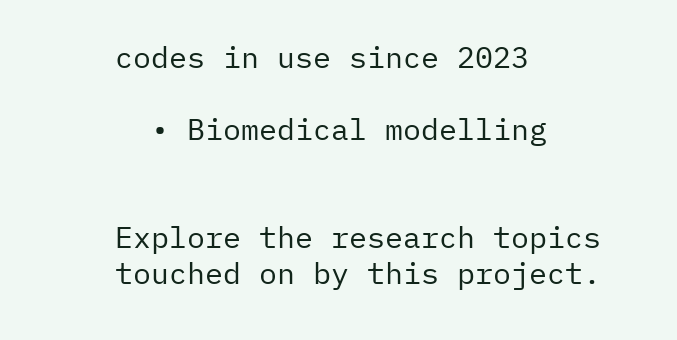codes in use since 2023

  • Biomedical modelling


Explore the research topics touched on by this project.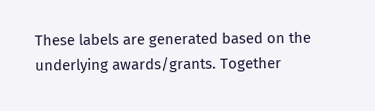These labels are generated based on the underlying awards/grants. Together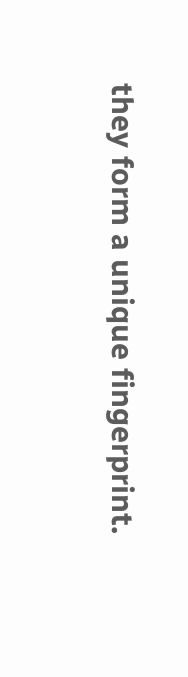they form a unique fingerprint.